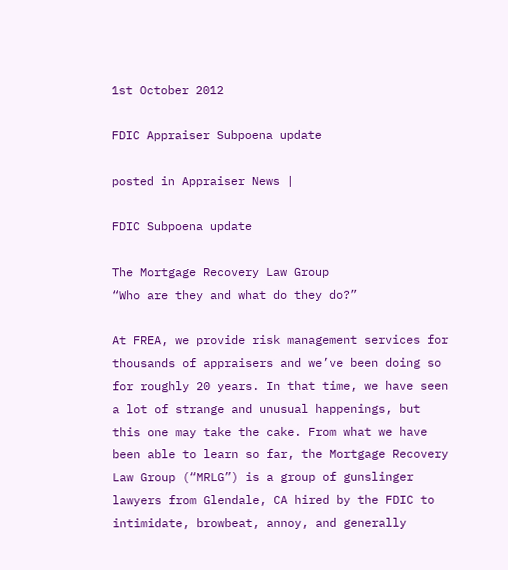1st October 2012

FDIC Appraiser Subpoena update

posted in Appraiser News |

FDIC Subpoena update

The Mortgage Recovery Law Group
“Who are they and what do they do?”

At FREA, we provide risk management services for thousands of appraisers and we’ve been doing so for roughly 20 years. In that time, we have seen a lot of strange and unusual happenings, but this one may take the cake. From what we have been able to learn so far, the Mortgage Recovery Law Group (“MRLG”) is a group of gunslinger lawyers from Glendale, CA hired by the FDIC to intimidate, browbeat, annoy, and generally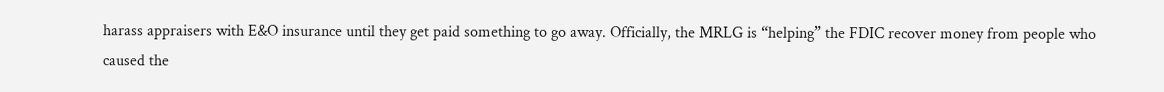harass appraisers with E&O insurance until they get paid something to go away. Officially, the MRLG is “helping” the FDIC recover money from people who caused the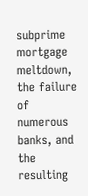subprime mortgage meltdown, the failure of numerous banks, and the resulting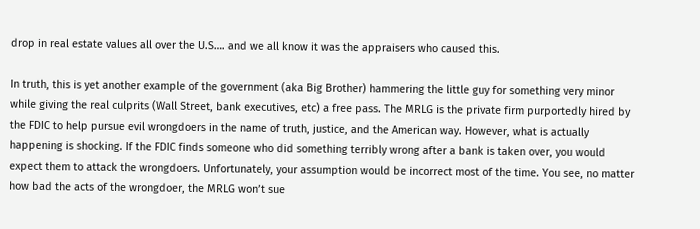drop in real estate values all over the U.S…. and we all know it was the appraisers who caused this.

In truth, this is yet another example of the government (aka Big Brother) hammering the little guy for something very minor while giving the real culprits (Wall Street, bank executives, etc) a free pass. The MRLG is the private firm purportedly hired by the FDIC to help pursue evil wrongdoers in the name of truth, justice, and the American way. However, what is actually happening is shocking. If the FDIC finds someone who did something terribly wrong after a bank is taken over, you would expect them to attack the wrongdoers. Unfortunately, your assumption would be incorrect most of the time. You see, no matter how bad the acts of the wrongdoer, the MRLG won’t sue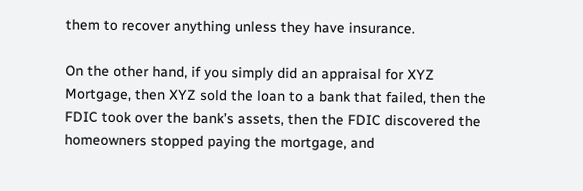them to recover anything unless they have insurance.

On the other hand, if you simply did an appraisal for XYZ Mortgage, then XYZ sold the loan to a bank that failed, then the FDIC took over the bank’s assets, then the FDIC discovered the homeowners stopped paying the mortgage, and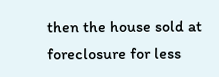then the house sold at foreclosure for less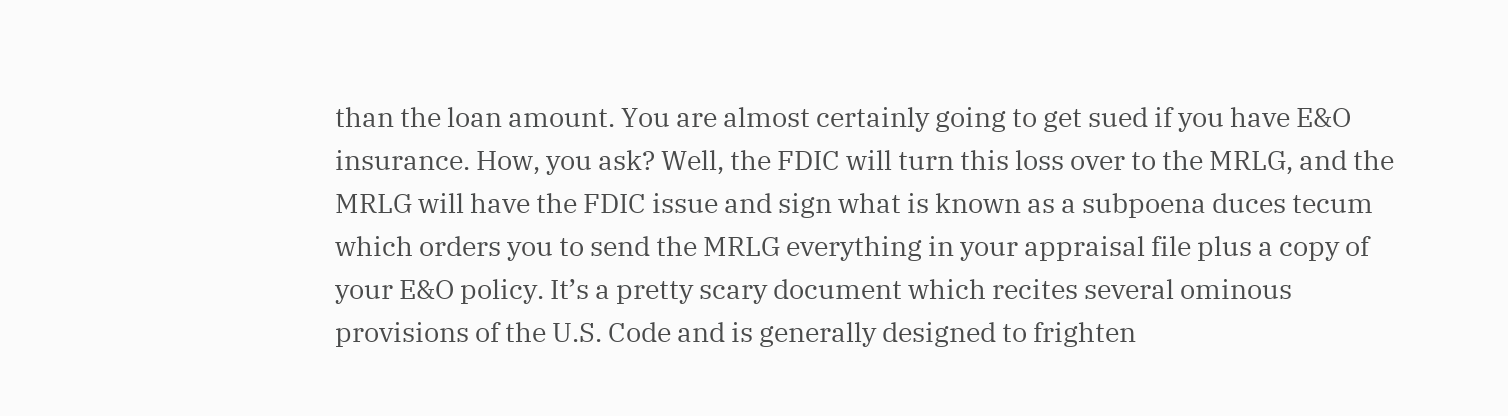than the loan amount. You are almost certainly going to get sued if you have E&O insurance. How, you ask? Well, the FDIC will turn this loss over to the MRLG, and the MRLG will have the FDIC issue and sign what is known as a subpoena duces tecum which orders you to send the MRLG everything in your appraisal file plus a copy of your E&O policy. It’s a pretty scary document which recites several ominous provisions of the U.S. Code and is generally designed to frighten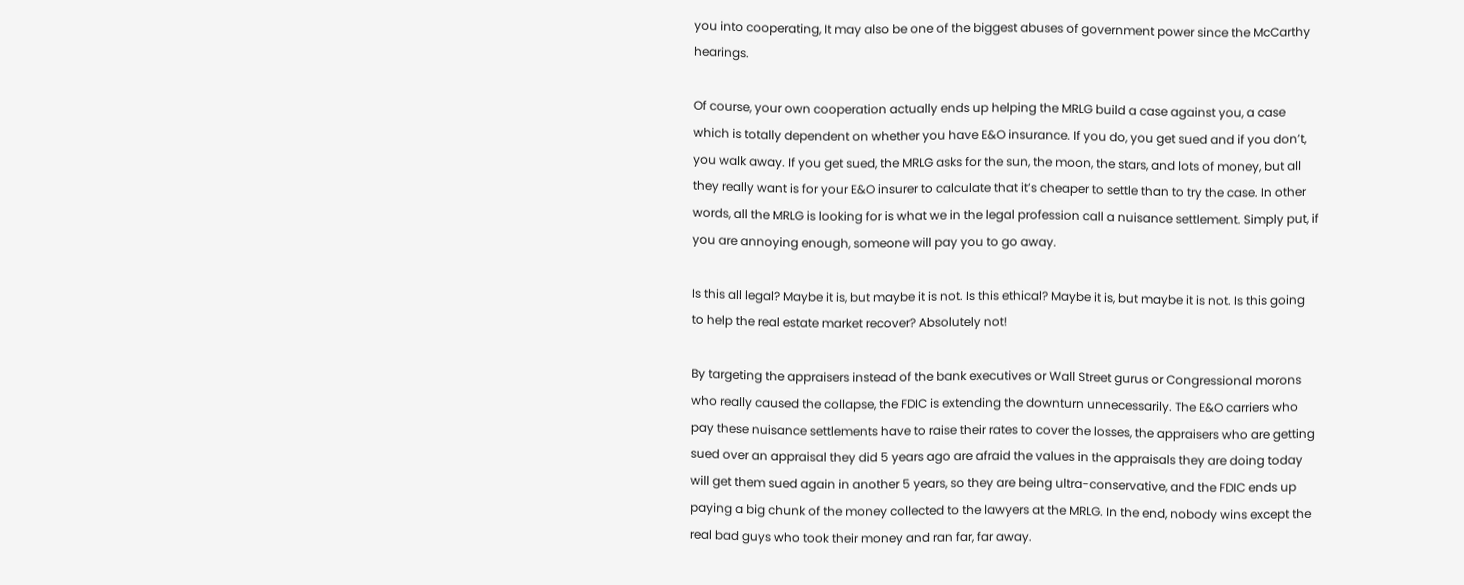you into cooperating, It may also be one of the biggest abuses of government power since the McCarthy hearings.

Of course, your own cooperation actually ends up helping the MRLG build a case against you, a case which is totally dependent on whether you have E&O insurance. If you do, you get sued and if you don’t, you walk away. If you get sued, the MRLG asks for the sun, the moon, the stars, and lots of money, but all they really want is for your E&O insurer to calculate that it’s cheaper to settle than to try the case. In other words, all the MRLG is looking for is what we in the legal profession call a nuisance settlement. Simply put, if you are annoying enough, someone will pay you to go away.

Is this all legal? Maybe it is, but maybe it is not. Is this ethical? Maybe it is, but maybe it is not. Is this going to help the real estate market recover? Absolutely not!

By targeting the appraisers instead of the bank executives or Wall Street gurus or Congressional morons who really caused the collapse, the FDIC is extending the downturn unnecessarily. The E&O carriers who pay these nuisance settlements have to raise their rates to cover the losses, the appraisers who are getting sued over an appraisal they did 5 years ago are afraid the values in the appraisals they are doing today will get them sued again in another 5 years, so they are being ultra-conservative, and the FDIC ends up paying a big chunk of the money collected to the lawyers at the MRLG. In the end, nobody wins except the real bad guys who took their money and ran far, far away.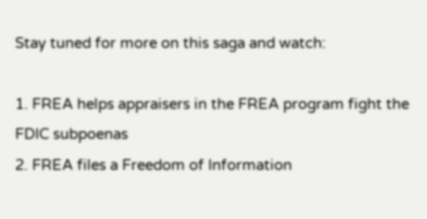Stay tuned for more on this saga and watch:

1. FREA helps appraisers in the FREA program fight the FDIC subpoenas
2. FREA files a Freedom of Information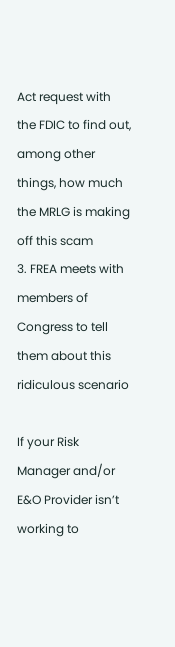Act request with the FDIC to find out, among other things, how much the MRLG is making off this scam
3. FREA meets with members of Congress to tell them about this ridiculous scenario

If your Risk Manager and/or E&O Provider isn’t working to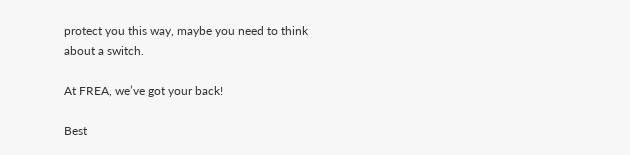protect you this way, maybe you need to think about a switch.

At FREA, we’ve got your back!

Best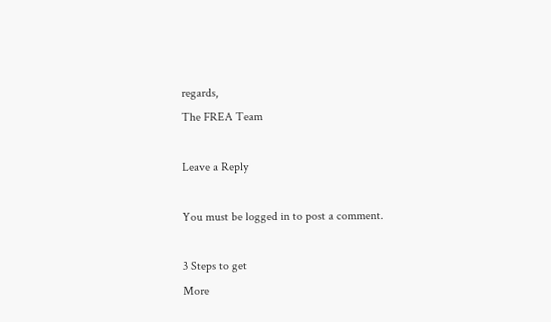regards,
The FREA Team

Leave a Reply

You must be logged in to post a comment.

3 Steps to get
More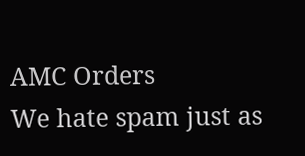AMC Orders
We hate spam just as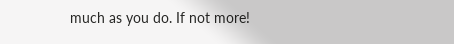much as you do. If not more!